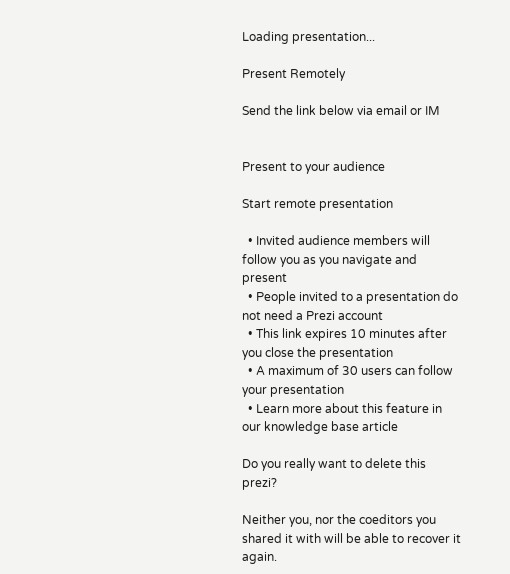Loading presentation...

Present Remotely

Send the link below via email or IM


Present to your audience

Start remote presentation

  • Invited audience members will follow you as you navigate and present
  • People invited to a presentation do not need a Prezi account
  • This link expires 10 minutes after you close the presentation
  • A maximum of 30 users can follow your presentation
  • Learn more about this feature in our knowledge base article

Do you really want to delete this prezi?

Neither you, nor the coeditors you shared it with will be able to recover it again.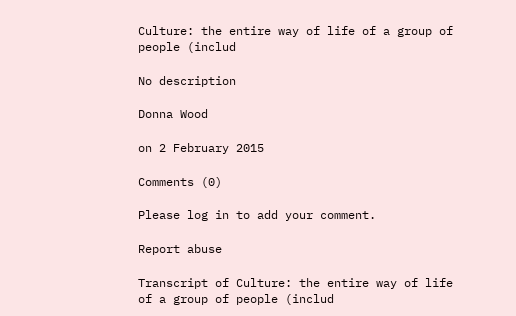Culture: the entire way of life of a group of people (includ

No description

Donna Wood

on 2 February 2015

Comments (0)

Please log in to add your comment.

Report abuse

Transcript of Culture: the entire way of life of a group of people (includ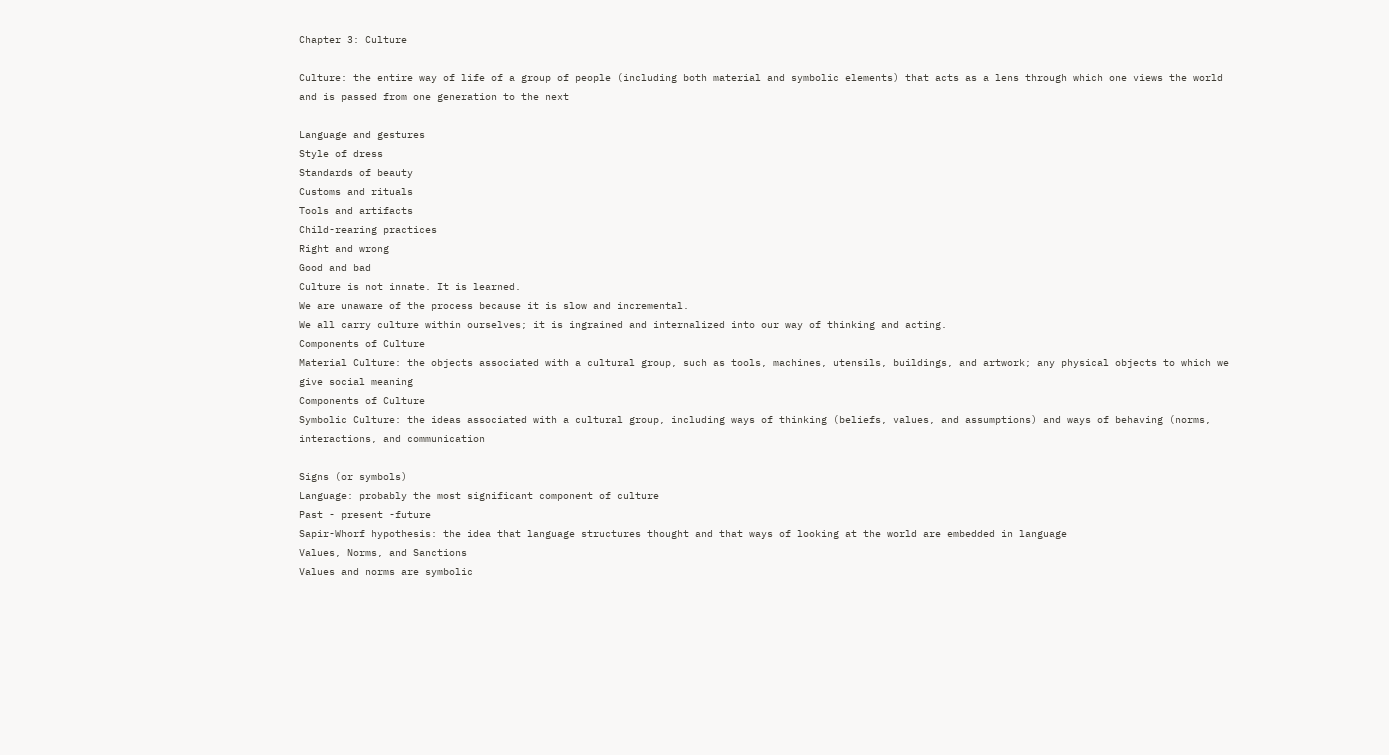Chapter 3: Culture

Culture: the entire way of life of a group of people (including both material and symbolic elements) that acts as a lens through which one views the world and is passed from one generation to the next

Language and gestures
Style of dress
Standards of beauty
Customs and rituals
Tools and artifacts
Child-rearing practices
Right and wrong
Good and bad
Culture is not innate. It is learned.
We are unaware of the process because it is slow and incremental.
We all carry culture within ourselves; it is ingrained and internalized into our way of thinking and acting.
Components of Culture
Material Culture: the objects associated with a cultural group, such as tools, machines, utensils, buildings, and artwork; any physical objects to which we give social meaning
Components of Culture
Symbolic Culture: the ideas associated with a cultural group, including ways of thinking (beliefs, values, and assumptions) and ways of behaving (norms, interactions, and communication

Signs (or symbols)
Language: probably the most significant component of culture
Past - present -future
Sapir-Whorf hypothesis: the idea that language structures thought and that ways of looking at the world are embedded in language
Values, Norms, and Sanctions
Values and norms are symbolic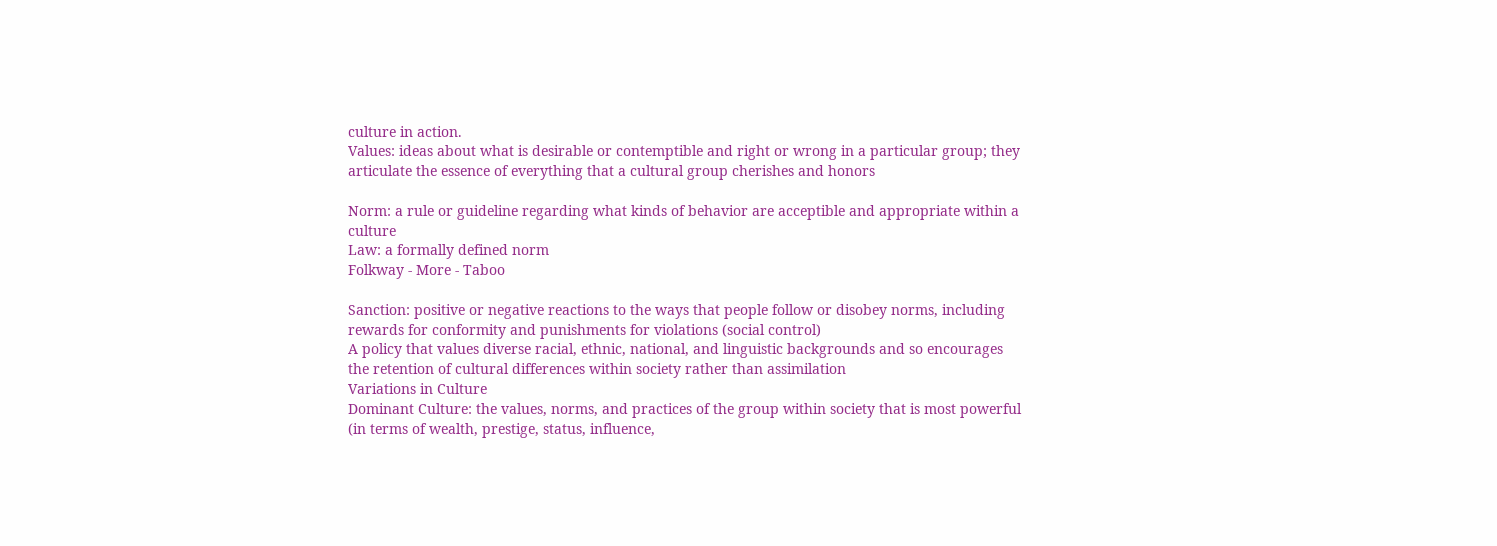culture in action.
Values: ideas about what is desirable or contemptible and right or wrong in a particular group; they articulate the essence of everything that a cultural group cherishes and honors

Norm: a rule or guideline regarding what kinds of behavior are acceptible and appropriate within a culture
Law: a formally defined norm
Folkway - More - Taboo

Sanction: positive or negative reactions to the ways that people follow or disobey norms, including rewards for conformity and punishments for violations (social control)
A policy that values diverse racial, ethnic, national, and linguistic backgrounds and so encourages the retention of cultural differences within society rather than assimilation
Variations in Culture
Dominant Culture: the values, norms, and practices of the group within society that is most powerful (in terms of wealth, prestige, status, influence,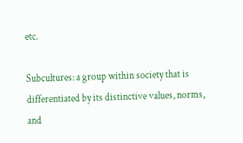etc.

Subcultures: a group within society that is differentiated by its distinctive values, norms, and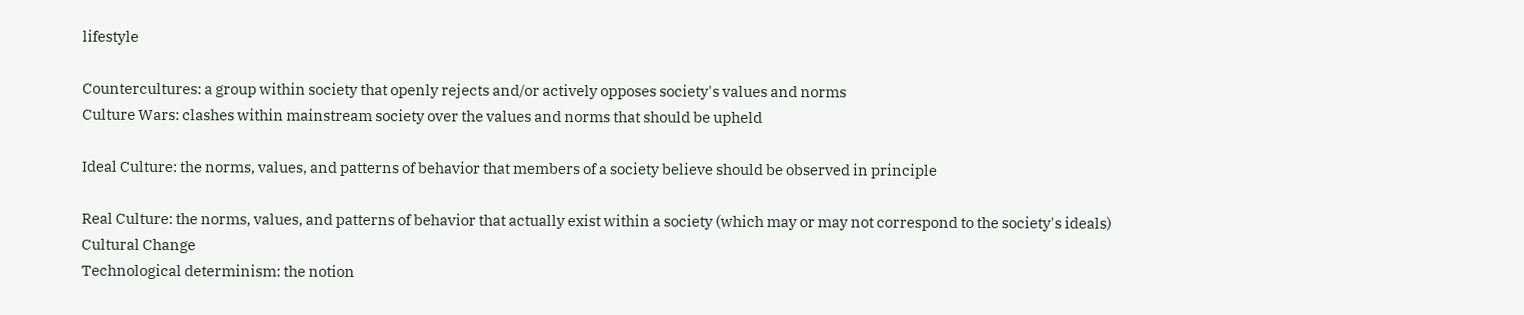lifestyle

Countercultures: a group within society that openly rejects and/or actively opposes society's values and norms
Culture Wars: clashes within mainstream society over the values and norms that should be upheld

Ideal Culture: the norms, values, and patterns of behavior that members of a society believe should be observed in principle

Real Culture: the norms, values, and patterns of behavior that actually exist within a society (which may or may not correspond to the society's ideals)
Cultural Change
Technological determinism: the notion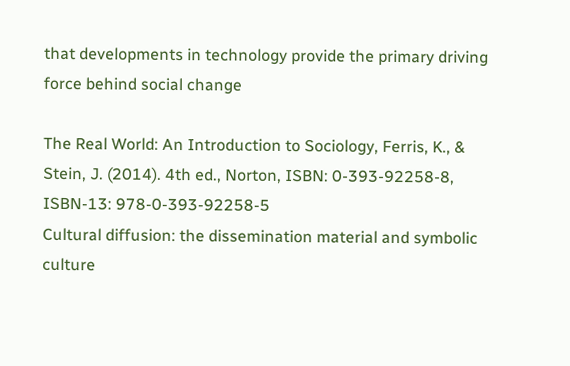that developments in technology provide the primary driving force behind social change

The Real World: An Introduction to Sociology, Ferris, K., & Stein, J. (2014). 4th ed., Norton, ISBN: 0-393-92258-8, ISBN-13: 978-0-393-92258-5
Cultural diffusion: the dissemination material and symbolic culture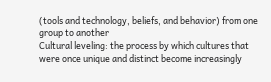(tools and technology, beliefs, and behavior) from one group to another
Cultural leveling: the process by which cultures that were once unique and distinct become increasingly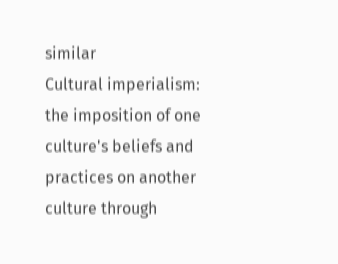similar
Cultural imperialism: the imposition of one culture's beliefs and practices on another culture through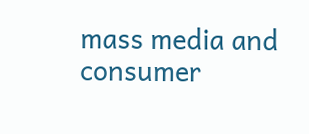mass media and consumer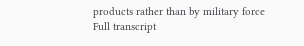products rather than by military force
Full transcript